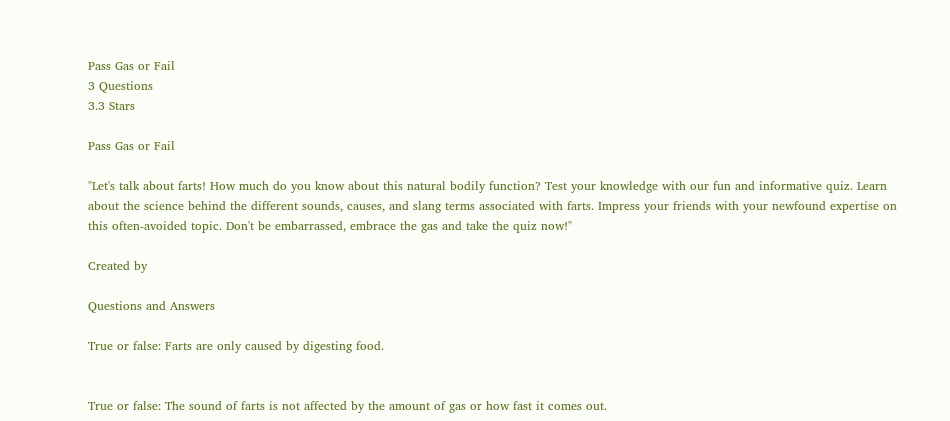Pass Gas or Fail
3 Questions
3.3 Stars

Pass Gas or Fail

"Let's talk about farts! How much do you know about this natural bodily function? Test your knowledge with our fun and informative quiz. Learn about the science behind the different sounds, causes, and slang terms associated with farts. Impress your friends with your newfound expertise on this often-avoided topic. Don't be embarrassed, embrace the gas and take the quiz now!"

Created by

Questions and Answers

True or false: Farts are only caused by digesting food.


True or false: The sound of farts is not affected by the amount of gas or how fast it comes out.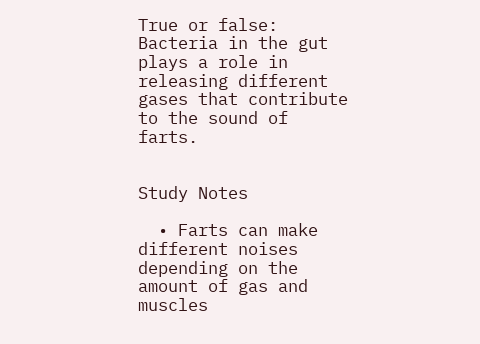True or false: Bacteria in the gut plays a role in releasing different gases that contribute to the sound of farts.


Study Notes

  • Farts can make different noises depending on the amount of gas and muscles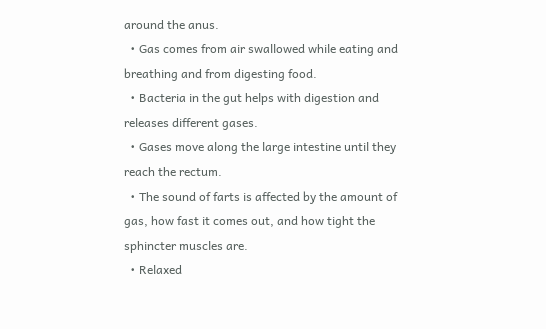around the anus.
  • Gas comes from air swallowed while eating and breathing and from digesting food.
  • Bacteria in the gut helps with digestion and releases different gases.
  • Gases move along the large intestine until they reach the rectum.
  • The sound of farts is affected by the amount of gas, how fast it comes out, and how tight the sphincter muscles are.
  • Relaxed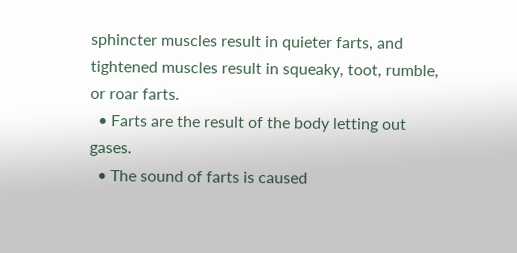sphincter muscles result in quieter farts, and tightened muscles result in squeaky, toot, rumble, or roar farts.
  • Farts are the result of the body letting out gases.
  • The sound of farts is caused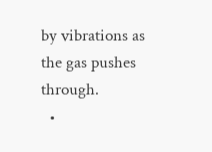by vibrations as the gas pushes through.
  •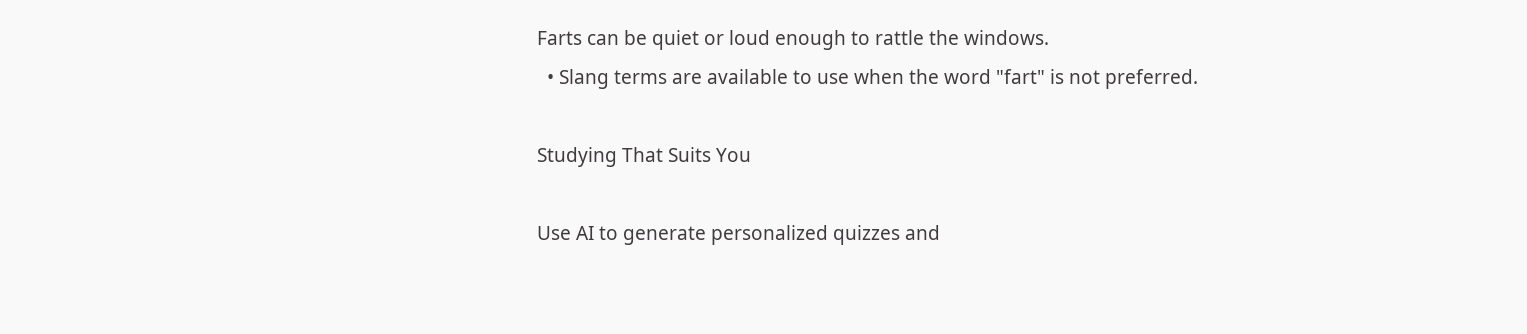Farts can be quiet or loud enough to rattle the windows.
  • Slang terms are available to use when the word "fart" is not preferred.

Studying That Suits You

Use AI to generate personalized quizzes and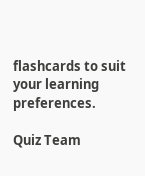flashcards to suit your learning preferences.

Quiz Team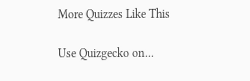More Quizzes Like This

Use Quizgecko on...